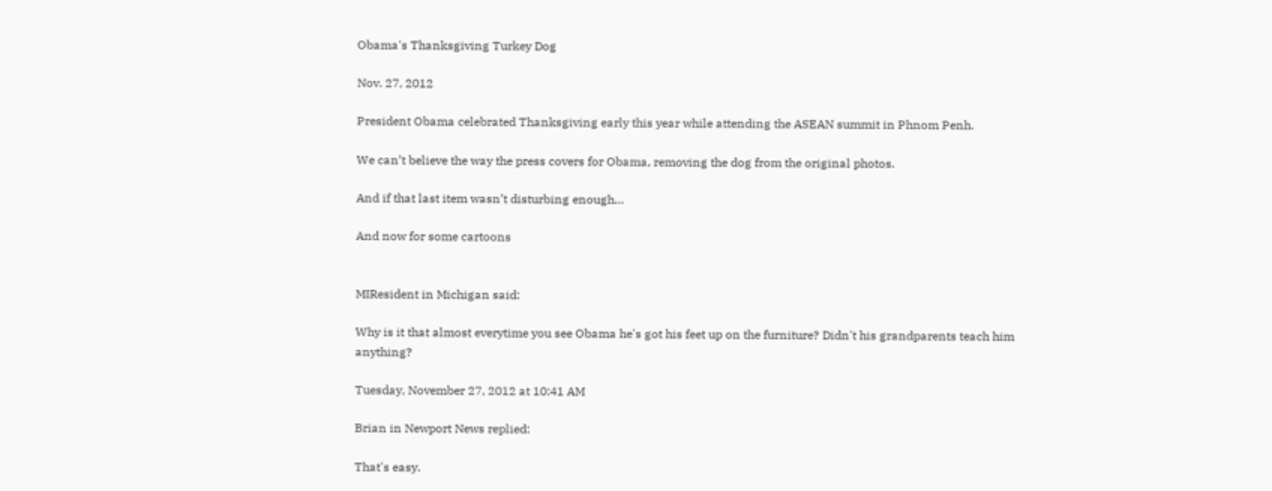Obama's Thanksgiving Turkey Dog

Nov. 27, 2012

President Obama celebrated Thanksgiving early this year while attending the ASEAN summit in Phnom Penh.

We can’t believe the way the press covers for Obama, removing the dog from the original photos.

And if that last item wasn’t disturbing enough…

And now for some cartoons


MIResident in Michigan said:

Why is it that almost everytime you see Obama he's got his feet up on the furniture? Didn't his grandparents teach him anything?

Tuesday, November 27, 2012 at 10:41 AM

Brian in Newport News replied:

That's easy.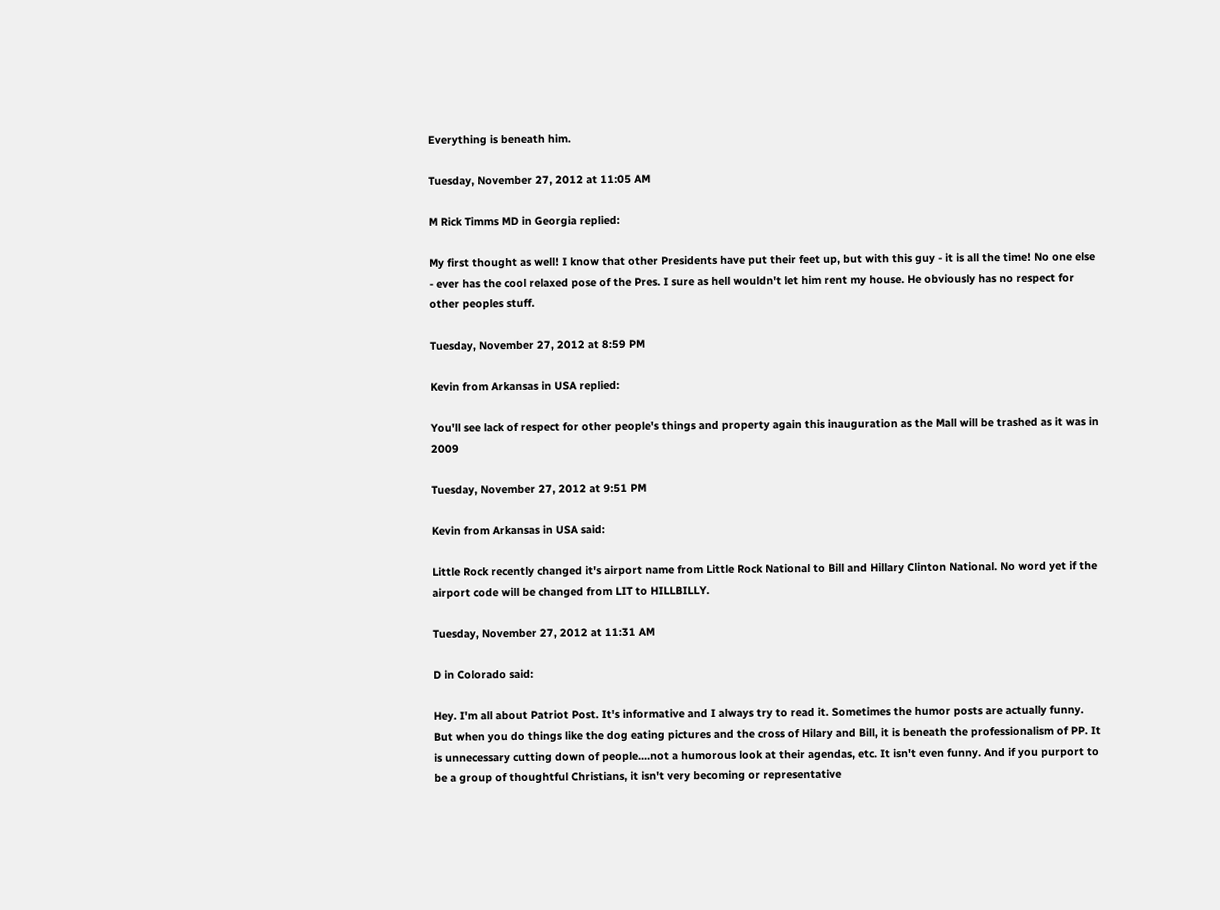Everything is beneath him.

Tuesday, November 27, 2012 at 11:05 AM

M Rick Timms MD in Georgia replied:

My first thought as well! I know that other Presidents have put their feet up, but with this guy - it is all the time! No one else - ever has the cool relaxed pose of the Pres. I sure as hell wouldn't let him rent my house. He obviously has no respect for other peoples stuff.

Tuesday, November 27, 2012 at 8:59 PM

Kevin from Arkansas in USA replied:

You'll see lack of respect for other people's things and property again this inauguration as the Mall will be trashed as it was in 2009

Tuesday, November 27, 2012 at 9:51 PM

Kevin from Arkansas in USA said:

Little Rock recently changed it's airport name from Little Rock National to Bill and Hillary Clinton National. No word yet if the airport code will be changed from LIT to HILLBILLY.

Tuesday, November 27, 2012 at 11:31 AM

D in Colorado said:

Hey. I'm all about Patriot Post. It's informative and I always try to read it. Sometimes the humor posts are actually funny. But when you do things like the dog eating pictures and the cross of Hilary and Bill, it is beneath the professionalism of PP. It is unnecessary cutting down of people....not a humorous look at their agendas, etc. It isn't even funny. And if you purport to be a group of thoughtful Christians, it isn't very becoming or representative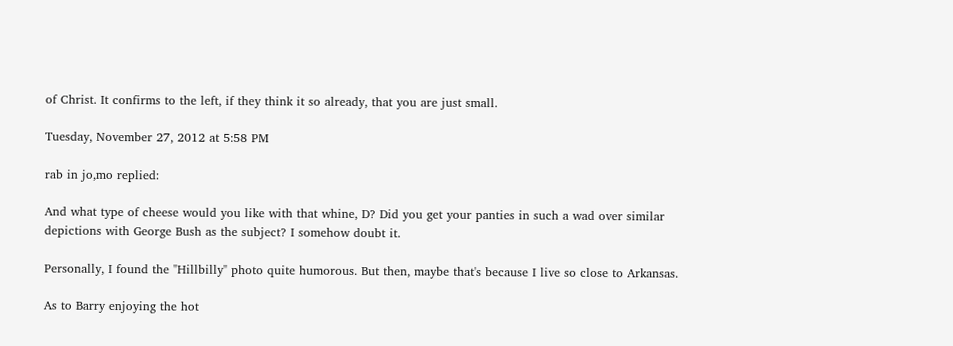of Christ. It confirms to the left, if they think it so already, that you are just small.

Tuesday, November 27, 2012 at 5:58 PM

rab in jo,mo replied:

And what type of cheese would you like with that whine, D? Did you get your panties in such a wad over similar depictions with George Bush as the subject? I somehow doubt it.

Personally, I found the "Hillbilly" photo quite humorous. But then, maybe that's because I live so close to Arkansas.

As to Barry enjoying the hot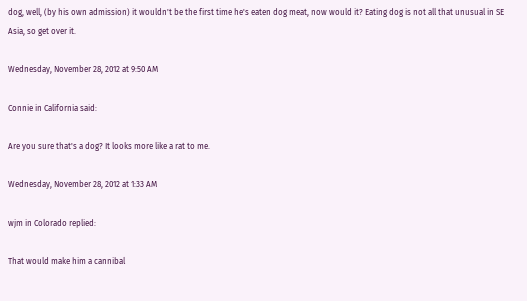dog, well, (by his own admission) it wouldn't be the first time he's eaten dog meat, now would it? Eating dog is not all that unusual in SE Asia, so get over it.

Wednesday, November 28, 2012 at 9:50 AM

Connie in California said:

Are you sure that's a dog? It looks more like a rat to me.

Wednesday, November 28, 2012 at 1:33 AM

wjm in Colorado replied:

That would make him a cannibal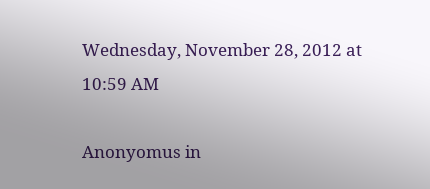Wednesday, November 28, 2012 at 10:59 AM

Anonyomus in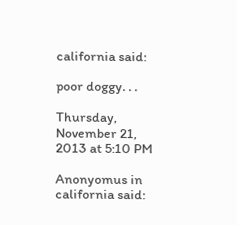california said:

poor doggy. . .

Thursday, November 21, 2013 at 5:10 PM

Anonyomus in california said: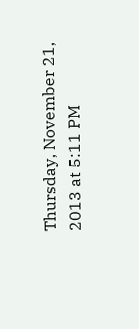Thursday, November 21, 2013 at 5:11 PM